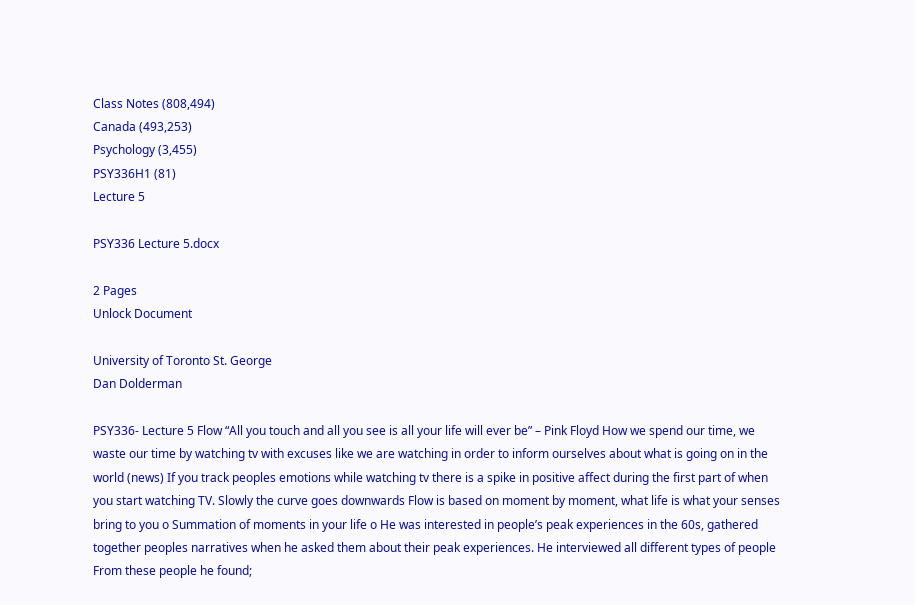Class Notes (808,494)
Canada (493,253)
Psychology (3,455)
PSY336H1 (81)
Lecture 5

PSY336 Lecture 5.docx

2 Pages
Unlock Document

University of Toronto St. George
Dan Dolderman

PSY336- Lecture 5 Flow “All you touch and all you see is all your life will ever be” – Pink Floyd How we spend our time, we waste our time by watching tv with excuses like we are watching in order to inform ourselves about what is going on in the world (news) If you track peoples emotions while watching tv there is a spike in positive affect during the first part of when you start watching TV. Slowly the curve goes downwards Flow is based on moment by moment, what life is what your senses bring to you o Summation of moments in your life o He was interested in people’s peak experiences in the 60s, gathered together peoples narratives when he asked them about their peak experiences. He interviewed all different types of people From these people he found;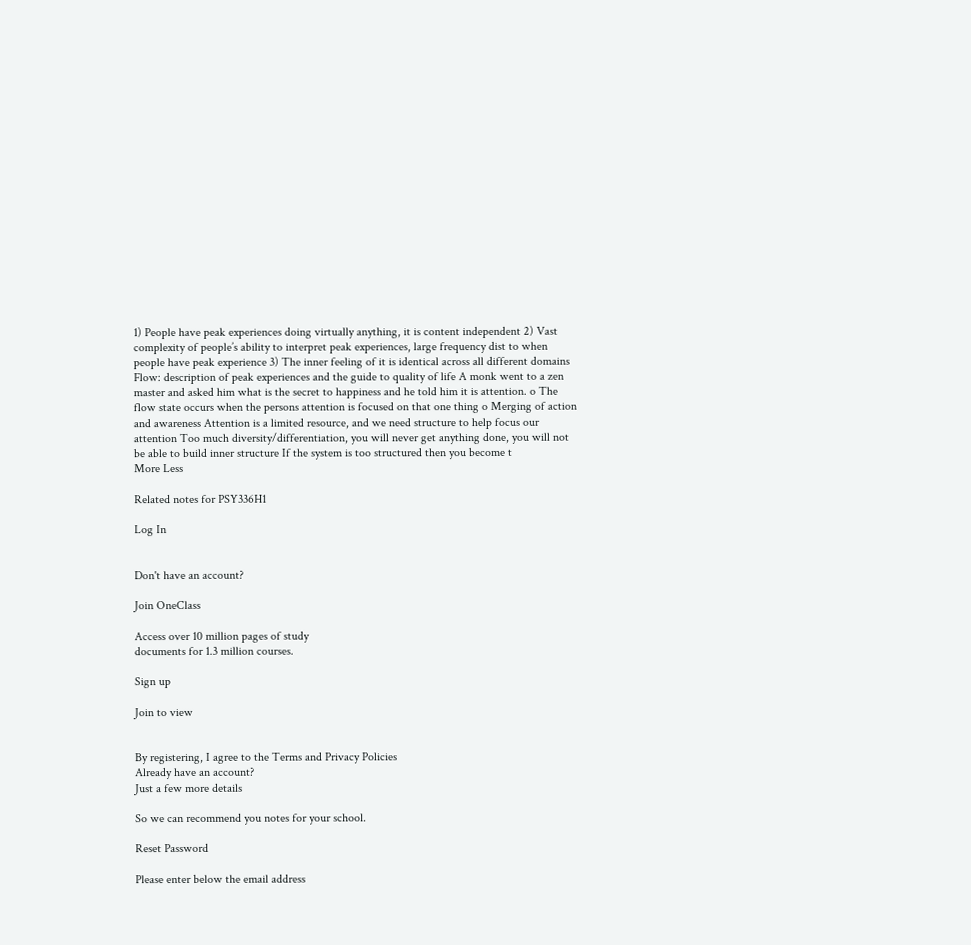1) People have peak experiences doing virtually anything, it is content independent 2) Vast complexity of people’s ability to interpret peak experiences, large frequency dist to when people have peak experience 3) The inner feeling of it is identical across all different domains Flow: description of peak experiences and the guide to quality of life A monk went to a zen master and asked him what is the secret to happiness and he told him it is attention. o The flow state occurs when the persons attention is focused on that one thing o Merging of action and awareness Attention is a limited resource, and we need structure to help focus our attention Too much diversity/differentiation, you will never get anything done, you will not be able to build inner structure If the system is too structured then you become t
More Less

Related notes for PSY336H1

Log In


Don't have an account?

Join OneClass

Access over 10 million pages of study
documents for 1.3 million courses.

Sign up

Join to view


By registering, I agree to the Terms and Privacy Policies
Already have an account?
Just a few more details

So we can recommend you notes for your school.

Reset Password

Please enter below the email address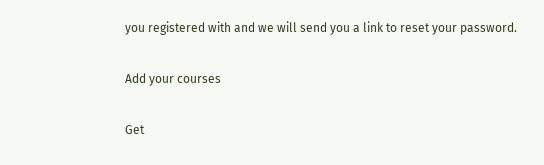you registered with and we will send you a link to reset your password.

Add your courses

Get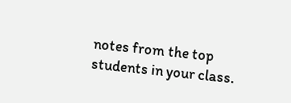notes from the top students in your class.